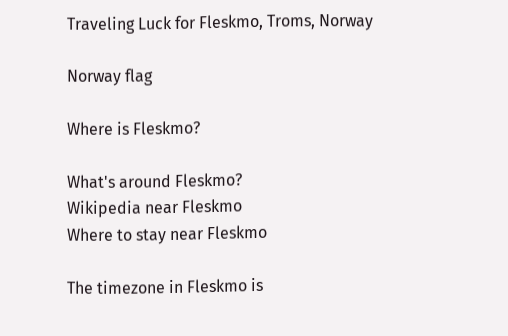Traveling Luck for Fleskmo, Troms, Norway

Norway flag

Where is Fleskmo?

What's around Fleskmo?
Wikipedia near Fleskmo
Where to stay near Fleskmo

The timezone in Fleskmo is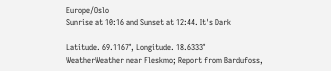Europe/Oslo
Sunrise at 10:16 and Sunset at 12:44. It's Dark

Latitude. 69.1167°, Longitude. 18.6333°
WeatherWeather near Fleskmo; Report from Bardufoss,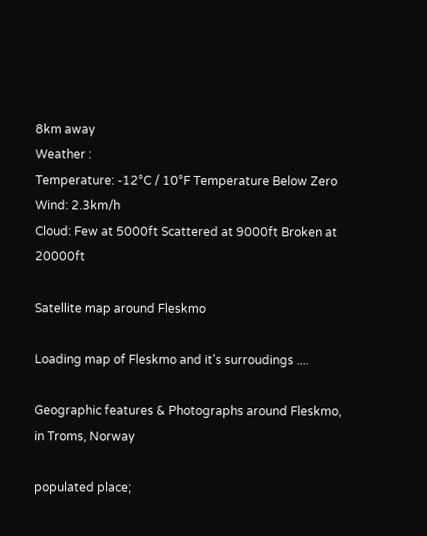8km away
Weather :
Temperature: -12°C / 10°F Temperature Below Zero
Wind: 2.3km/h
Cloud: Few at 5000ft Scattered at 9000ft Broken at 20000ft

Satellite map around Fleskmo

Loading map of Fleskmo and it's surroudings ....

Geographic features & Photographs around Fleskmo, in Troms, Norway

populated place;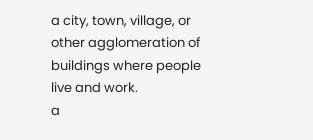a city, town, village, or other agglomeration of buildings where people live and work.
a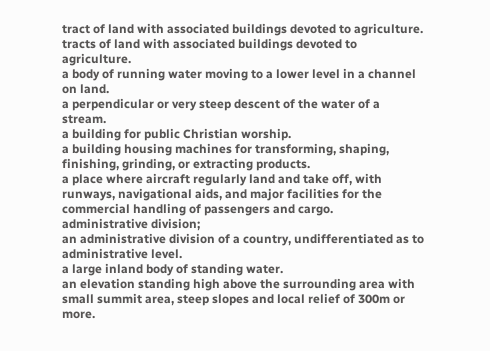tract of land with associated buildings devoted to agriculture.
tracts of land with associated buildings devoted to agriculture.
a body of running water moving to a lower level in a channel on land.
a perpendicular or very steep descent of the water of a stream.
a building for public Christian worship.
a building housing machines for transforming, shaping, finishing, grinding, or extracting products.
a place where aircraft regularly land and take off, with runways, navigational aids, and major facilities for the commercial handling of passengers and cargo.
administrative division;
an administrative division of a country, undifferentiated as to administrative level.
a large inland body of standing water.
an elevation standing high above the surrounding area with small summit area, steep slopes and local relief of 300m or more.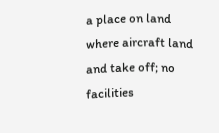a place on land where aircraft land and take off; no facilities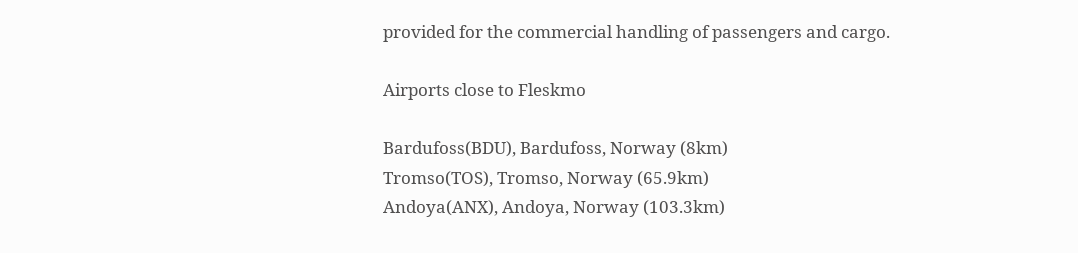provided for the commercial handling of passengers and cargo.

Airports close to Fleskmo

Bardufoss(BDU), Bardufoss, Norway (8km)
Tromso(TOS), Tromso, Norway (65.9km)
Andoya(ANX), Andoya, Norway (103.3km)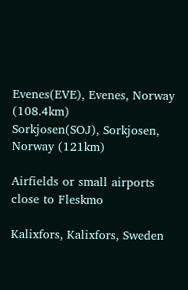Evenes(EVE), Evenes, Norway (108.4km)
Sorkjosen(SOJ), Sorkjosen, Norway (121km)

Airfields or small airports close to Fleskmo

Kalixfors, Kalixfors, Sweden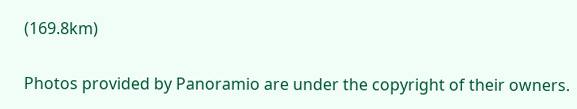(169.8km)

Photos provided by Panoramio are under the copyright of their owners.